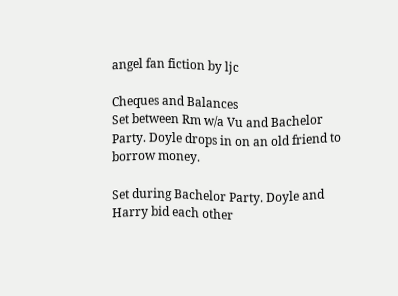angel fan fiction by ljc

Cheques and Balances
Set between Rm w/a Vu and Bachelor Party. Doyle drops in on an old friend to borrow money.

Set during Bachelor Party. Doyle and Harry bid each other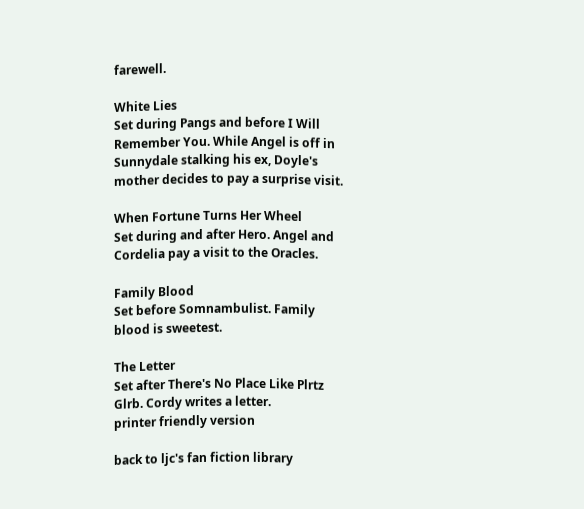farewell.

White Lies
Set during Pangs and before I Will Remember You. While Angel is off in Sunnydale stalking his ex, Doyle's mother decides to pay a surprise visit.

When Fortune Turns Her Wheel
Set during and after Hero. Angel and Cordelia pay a visit to the Oracles.

Family Blood
Set before Somnambulist. Family blood is sweetest.

The Letter
Set after There's No Place Like Plrtz Glrb. Cordy writes a letter.
printer friendly version

back to ljc's fan fiction library